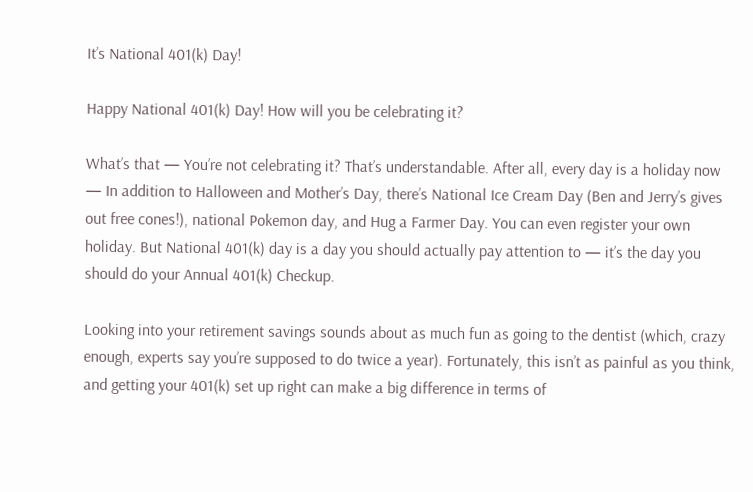It’s National 401(k) Day!

Happy National 401(k) Day! How will you be celebrating it?

What’s that — You’re not celebrating it? That’s understandable. After all, every day is a holiday now — In addition to Halloween and Mother’s Day, there’s National Ice Cream Day (Ben and Jerry’s gives out free cones!), national Pokemon day, and Hug a Farmer Day. You can even register your own holiday. But National 401(k) day is a day you should actually pay attention to — it’s the day you should do your Annual 401(k) Checkup.

Looking into your retirement savings sounds about as much fun as going to the dentist (which, crazy enough, experts say you’re supposed to do twice a year). Fortunately, this isn’t as painful as you think, and getting your 401(k) set up right can make a big difference in terms of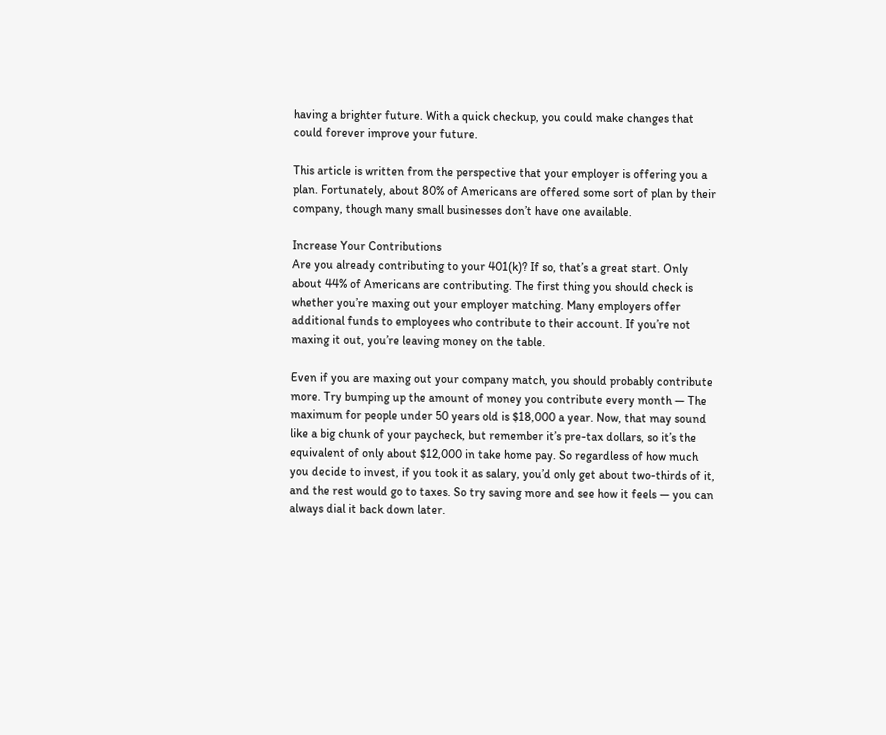having a brighter future. With a quick checkup, you could make changes that could forever improve your future.

This article is written from the perspective that your employer is offering you a plan. Fortunately, about 80% of Americans are offered some sort of plan by their company, though many small businesses don’t have one available.

Increase Your Contributions
Are you already contributing to your 401(k)? If so, that’s a great start. Only about 44% of Americans are contributing. The first thing you should check is whether you’re maxing out your employer matching. Many employers offer additional funds to employees who contribute to their account. If you’re not maxing it out, you’re leaving money on the table.

Even if you are maxing out your company match, you should probably contribute more. Try bumping up the amount of money you contribute every month — The maximum for people under 50 years old is $18,000 a year. Now, that may sound like a big chunk of your paycheck, but remember it’s pre-tax dollars, so it’s the equivalent of only about $12,000 in take home pay. So regardless of how much you decide to invest, if you took it as salary, you’d only get about two-thirds of it, and the rest would go to taxes. So try saving more and see how it feels — you can always dial it back down later.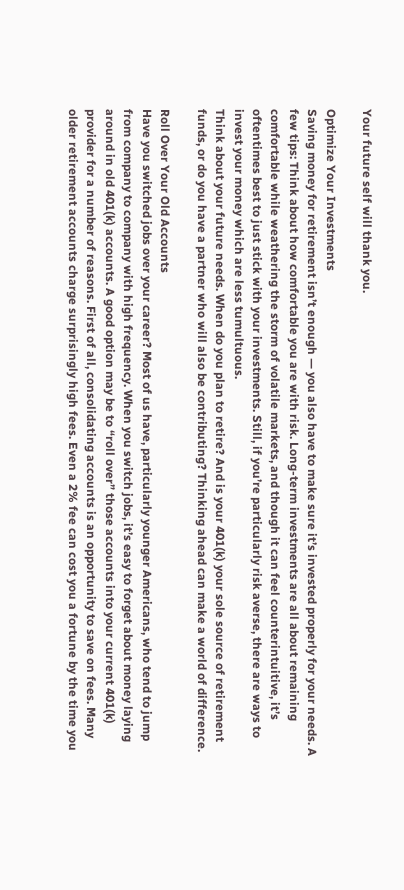Your future self will thank you.

Optimize Your Investments
Saving money for retirement isn’t enough — you also have to make sure it’s invested properly for your needs. A few tips: Think about how comfortable you are with risk. Long-term investments are all about remaining comfortable while weathering the storm of volatile markets, and though it can feel counterintuitive, it’s oftentimes best to just stick with your investments. Still, if you’re particularly risk averse, there are ways to invest your money which are less tumultuous.
Think about your future needs. When do you plan to retire? And is your 401(k) your sole source of retirement funds, or do you have a partner who will also be contributing? Thinking ahead can make a world of difference.

Roll Over Your Old Accounts
Have you switched jobs over your career? Most of us have, particularly younger Americans, who tend to jump from company to company with high frequency. When you switch jobs, it’s easy to forget about money laying around in old 401(k) accounts. A good option may be to “roll over” those accounts into your current 401(k) provider for a number of reasons. First of all, consolidating accounts is an opportunity to save on fees. Many older retirement accounts charge surprisingly high fees. Even a 2% fee can cost you a fortune by the time you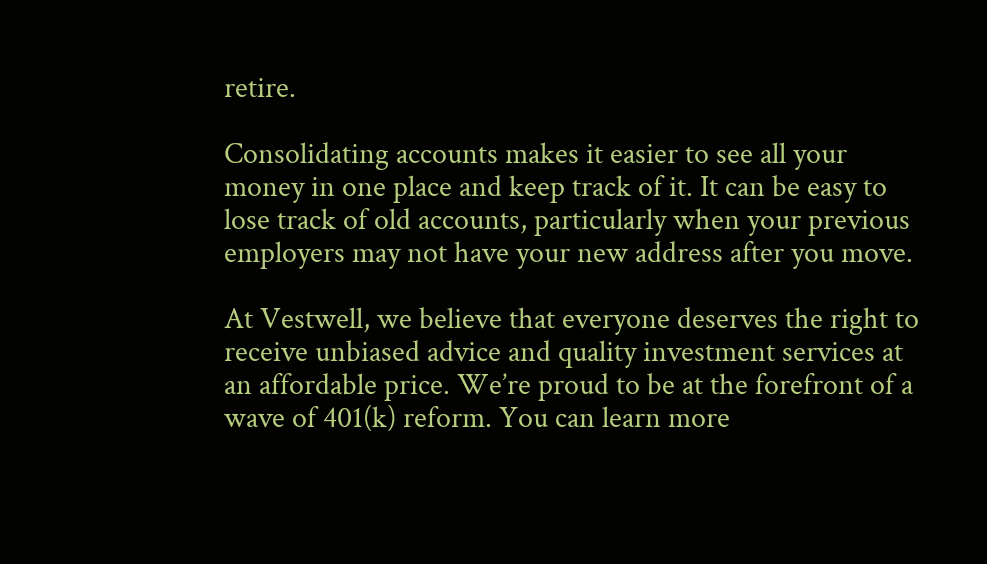retire.

Consolidating accounts makes it easier to see all your money in one place and keep track of it. It can be easy to lose track of old accounts, particularly when your previous employers may not have your new address after you move.

At Vestwell, we believe that everyone deserves the right to receive unbiased advice and quality investment services at an affordable price. We’re proud to be at the forefront of a wave of 401(k) reform. You can learn more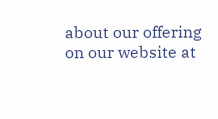about our offering on our website at